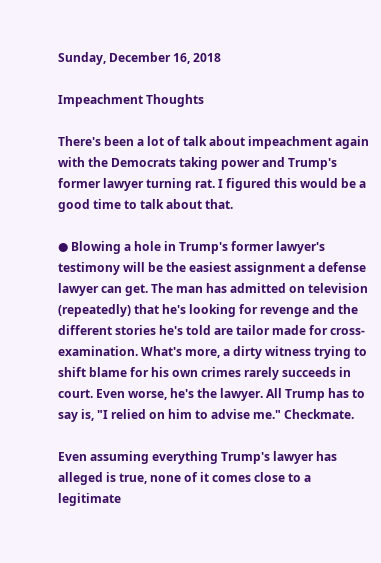Sunday, December 16, 2018

Impeachment Thoughts

There's been a lot of talk about impeachment again with the Democrats taking power and Trump's former lawyer turning rat. I figured this would be a good time to talk about that.

● Blowing a hole in Trump's former lawyer's testimony will be the easiest assignment a defense lawyer can get. The man has admitted on television (repeatedly) that he's looking for revenge and the different stories he's told are tailor made for cross-examination. What's more, a dirty witness trying to shift blame for his own crimes rarely succeeds in court. Even worse, he's the lawyer. All Trump has to say is, "I relied on him to advise me." Checkmate.

Even assuming everything Trump's lawyer has alleged is true, none of it comes close to a legitimate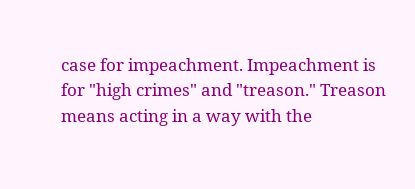case for impeachment. Impeachment is for "high crimes" and "treason." Treason means acting in a way with the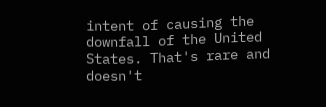intent of causing the downfall of the United States. That's rare and doesn't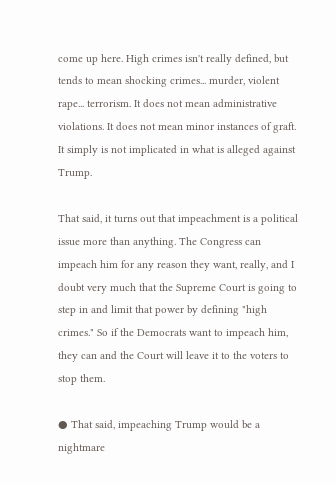come up here. High crimes isn't really defined, but tends to mean shocking crimes... murder, violent rape... terrorism. It does not mean administrative violations. It does not mean minor instances of graft. It simply is not implicated in what is alleged against Trump.

That said, it turns out that impeachment is a political issue more than anything. The Congress can impeach him for any reason they want, really, and I doubt very much that the Supreme Court is going to step in and limit that power by defining "high crimes." So if the Democrats want to impeach him, they can and the Court will leave it to the voters to stop them.

● That said, impeaching Trump would be a nightmare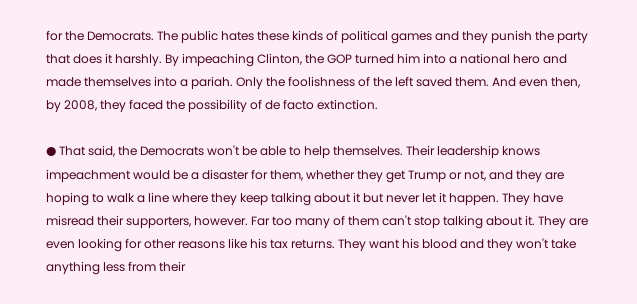for the Democrats. The public hates these kinds of political games and they punish the party that does it harshly. By impeaching Clinton, the GOP turned him into a national hero and made themselves into a pariah. Only the foolishness of the left saved them. And even then, by 2008, they faced the possibility of de facto extinction.

● That said, the Democrats won't be able to help themselves. Their leadership knows impeachment would be a disaster for them, whether they get Trump or not, and they are hoping to walk a line where they keep talking about it but never let it happen. They have misread their supporters, however. Far too many of them can't stop talking about it. They are even looking for other reasons like his tax returns. They want his blood and they won't take anything less from their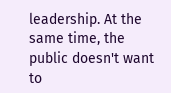leadership. At the same time, the public doesn't want to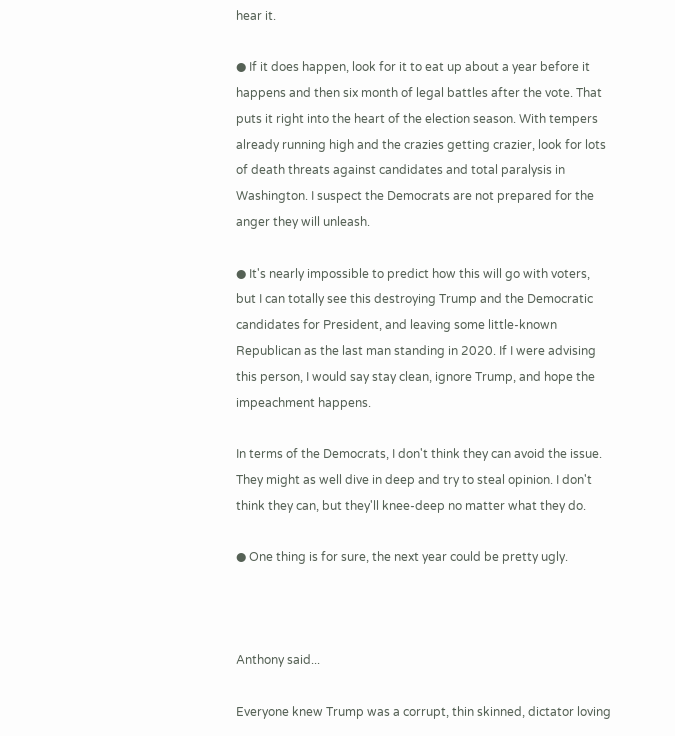hear it.

● If it does happen, look for it to eat up about a year before it happens and then six month of legal battles after the vote. That puts it right into the heart of the election season. With tempers already running high and the crazies getting crazier, look for lots of death threats against candidates and total paralysis in Washington. I suspect the Democrats are not prepared for the anger they will unleash.

● It's nearly impossible to predict how this will go with voters, but I can totally see this destroying Trump and the Democratic candidates for President, and leaving some little-known Republican as the last man standing in 2020. If I were advising this person, I would say stay clean, ignore Trump, and hope the impeachment happens.

In terms of the Democrats, I don't think they can avoid the issue. They might as well dive in deep and try to steal opinion. I don't think they can, but they'll knee-deep no matter what they do.

● One thing is for sure, the next year could be pretty ugly.



Anthony said...

Everyone knew Trump was a corrupt, thin skinned, dictator loving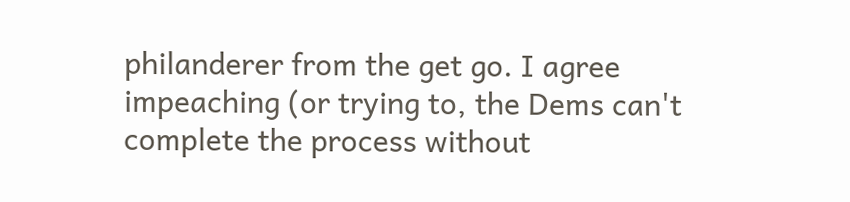philanderer from the get go. I agree impeaching (or trying to, the Dems can't complete the process without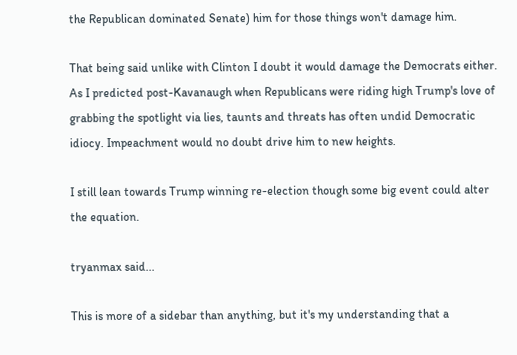the Republican dominated Senate) him for those things won't damage him.

That being said unlike with Clinton I doubt it would damage the Democrats either. As I predicted post-Kavanaugh when Republicans were riding high Trump's love of grabbing the spotlight via lies, taunts and threats has often undid Democratic idiocy. Impeachment would no doubt drive him to new heights.

I still lean towards Trump winning re-election though some big event could alter the equation.

tryanmax said...

This is more of a sidebar than anything, but it's my understanding that a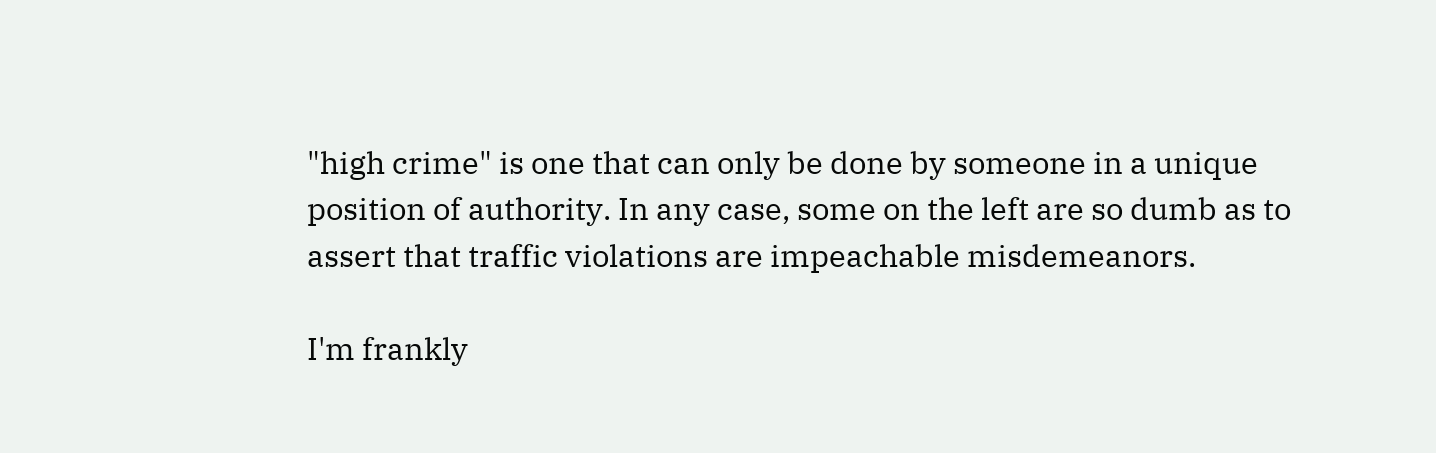"high crime" is one that can only be done by someone in a unique position of authority. In any case, some on the left are so dumb as to assert that traffic violations are impeachable misdemeanors.

I'm frankly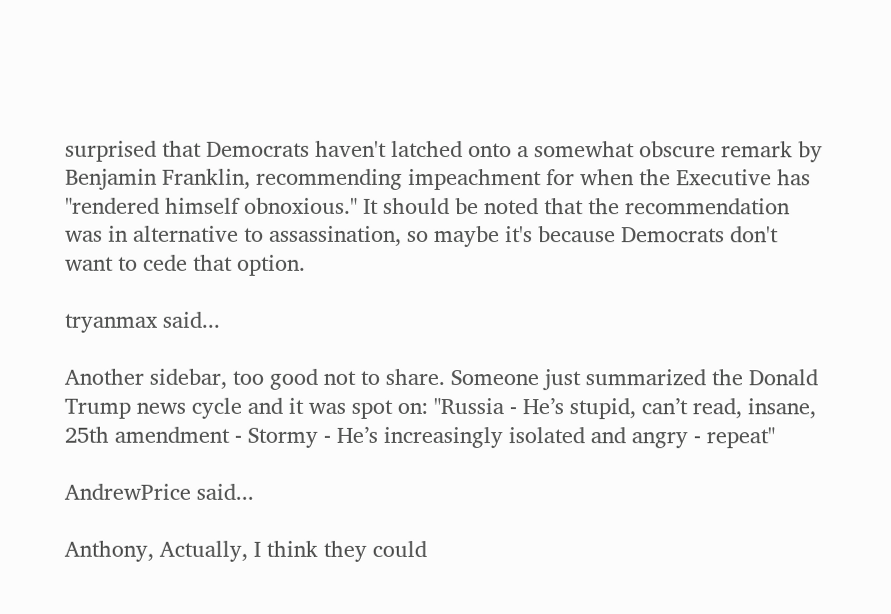surprised that Democrats haven't latched onto a somewhat obscure remark by Benjamin Franklin, recommending impeachment for when the Executive has "rendered himself obnoxious." It should be noted that the recommendation was in alternative to assassination, so maybe it's because Democrats don't want to cede that option.

tryanmax said...

Another sidebar, too good not to share. Someone just summarized the Donald Trump news cycle and it was spot on: "Russia - He’s stupid, can’t read, insane, 25th amendment - Stormy - He’s increasingly isolated and angry - repeat"

AndrewPrice said...

Anthony, Actually, I think they could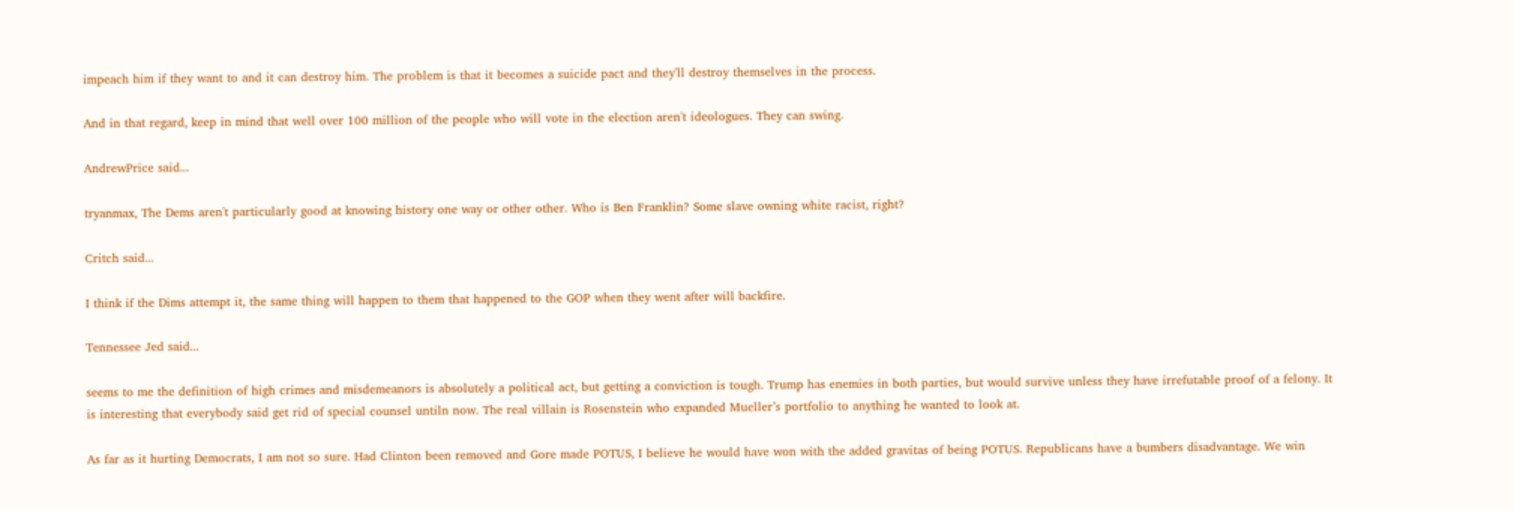impeach him if they want to and it can destroy him. The problem is that it becomes a suicide pact and they'll destroy themselves in the process.

And in that regard, keep in mind that well over 100 million of the people who will vote in the election aren't ideologues. They can swing.

AndrewPrice said...

tryanmax, The Dems aren't particularly good at knowing history one way or other other. Who is Ben Franklin? Some slave owning white racist, right?

Critch said...

I think if the Dims attempt it, the same thing will happen to them that happened to the GOP when they went after will backfire.

Tennessee Jed said...

seems to me the definition of high crimes and misdemeanors is absolutely a political act, but getting a conviction is tough. Trump has enemies in both parties, but would survive unless they have irrefutable proof of a felony. It is interesting that everybody said get rid of special counsel untiln now. The real villain is Rosenstein who expanded Mueller’s portfolio to anything he wanted to look at.

As far as it hurting Democrats, I am not so sure. Had Clinton been removed and Gore made POTUS, I believe he would have won with the added gravitas of being POTUS. Republicans have a bumbers disadvantage. We win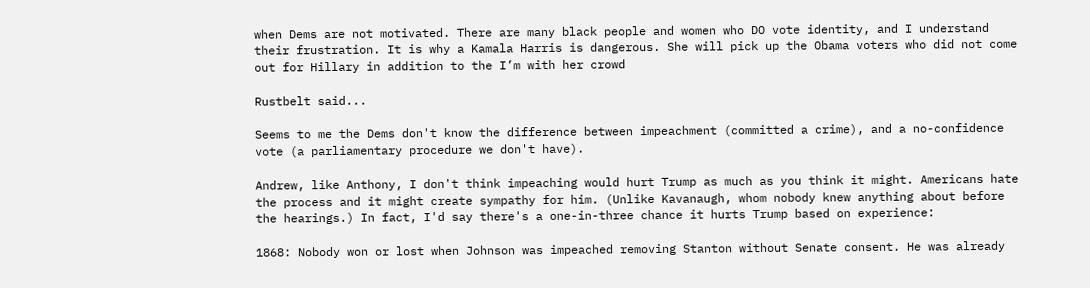when Dems are not motivated. There are many black people and women who DO vote identity, and I understand their frustration. It is why a Kamala Harris is dangerous. She will pick up the Obama voters who did not come out for Hillary in addition to the I’m with her crowd

Rustbelt said...

Seems to me the Dems don't know the difference between impeachment (committed a crime), and a no-confidence vote (a parliamentary procedure we don't have).

Andrew, like Anthony, I don't think impeaching would hurt Trump as much as you think it might. Americans hate the process and it might create sympathy for him. (Unlike Kavanaugh, whom nobody knew anything about before the hearings.) In fact, I'd say there's a one-in-three chance it hurts Trump based on experience:

1868: Nobody won or lost when Johnson was impeached removing Stanton without Senate consent. He was already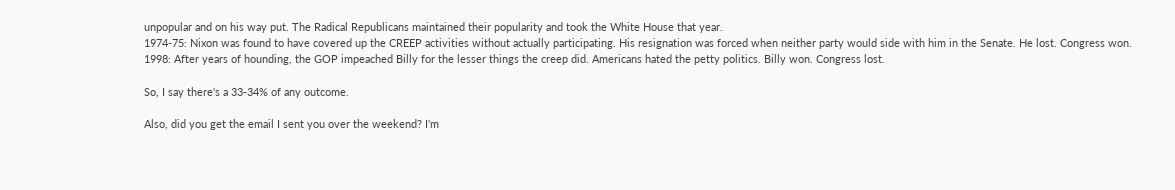unpopular and on his way put. The Radical Republicans maintained their popularity and took the White House that year.
1974-75: Nixon was found to have covered up the CREEP activities without actually participating. His resignation was forced when neither party would side with him in the Senate. He lost. Congress won.
1998: After years of hounding, the GOP impeached Billy for the lesser things the creep did. Americans hated the petty politics. Billy won. Congress lost.

So, I say there's a 33-34% of any outcome.

Also, did you get the email I sent you over the weekend? I'm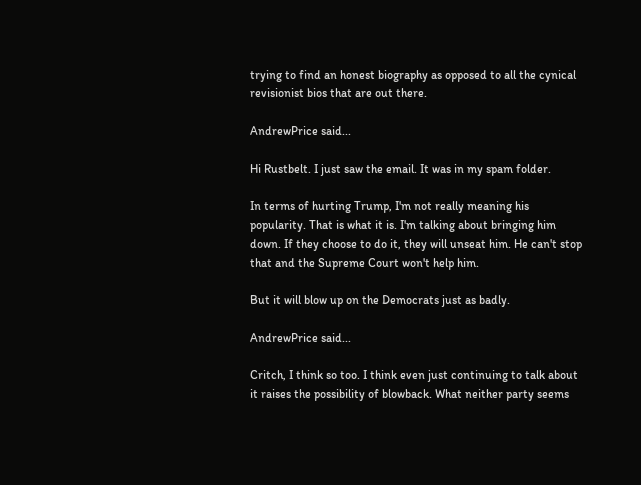trying to find an honest biography as opposed to all the cynical revisionist bios that are out there.

AndrewPrice said...

Hi Rustbelt. I just saw the email. It was in my spam folder.

In terms of hurting Trump, I'm not really meaning his popularity. That is what it is. I'm talking about bringing him down. If they choose to do it, they will unseat him. He can't stop that and the Supreme Court won't help him.

But it will blow up on the Democrats just as badly.

AndrewPrice said...

Critch, I think so too. I think even just continuing to talk about it raises the possibility of blowback. What neither party seems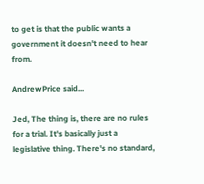to get is that the public wants a government it doesn't need to hear from.

AndrewPrice said...

Jed, The thing is, there are no rules for a trial. It's basically just a legislative thing. There's no standard,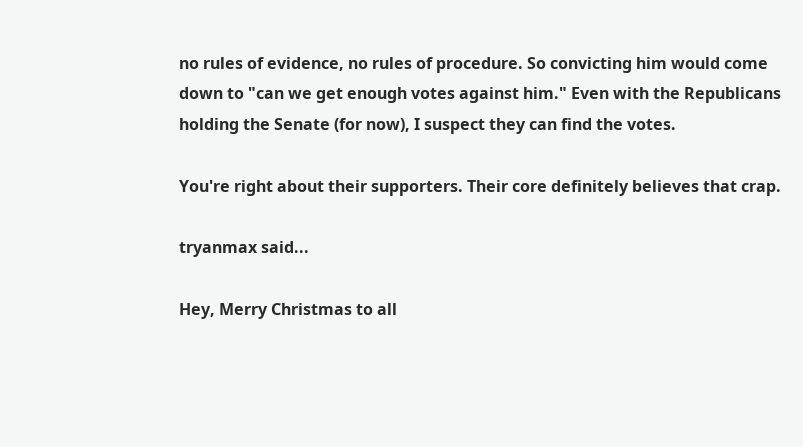no rules of evidence, no rules of procedure. So convicting him would come down to "can we get enough votes against him." Even with the Republicans holding the Senate (for now), I suspect they can find the votes.

You're right about their supporters. Their core definitely believes that crap.

tryanmax said...

Hey, Merry Christmas to all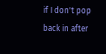if I don't pop back in after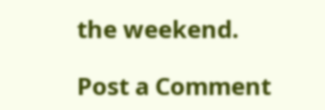the weekend.

Post a Comment